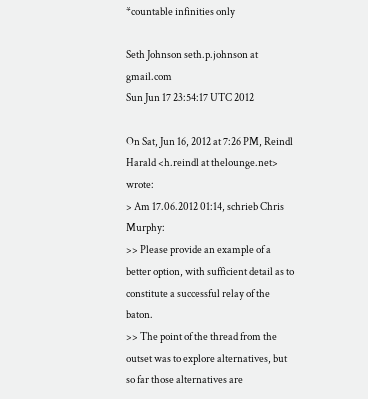*countable infinities only

Seth Johnson seth.p.johnson at gmail.com
Sun Jun 17 23:54:17 UTC 2012

On Sat, Jun 16, 2012 at 7:26 PM, Reindl Harald <h.reindl at thelounge.net> wrote:
> Am 17.06.2012 01:14, schrieb Chris Murphy:
>> Please provide an example of a better option, with sufficient detail as to constitute a successful relay of the baton.
>> The point of the thread from the outset was to explore alternatives, but so far those alternatives are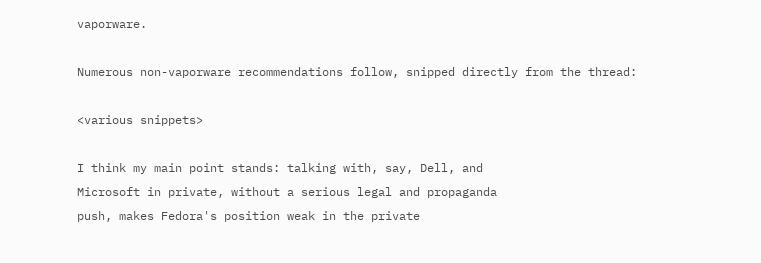vaporware.

Numerous non-vaporware recommendations follow, snipped directly from the thread:

<various snippets>

I think my main point stands: talking with, say, Dell, and
Microsoft in private, without a serious legal and propaganda
push, makes Fedora's position weak in the private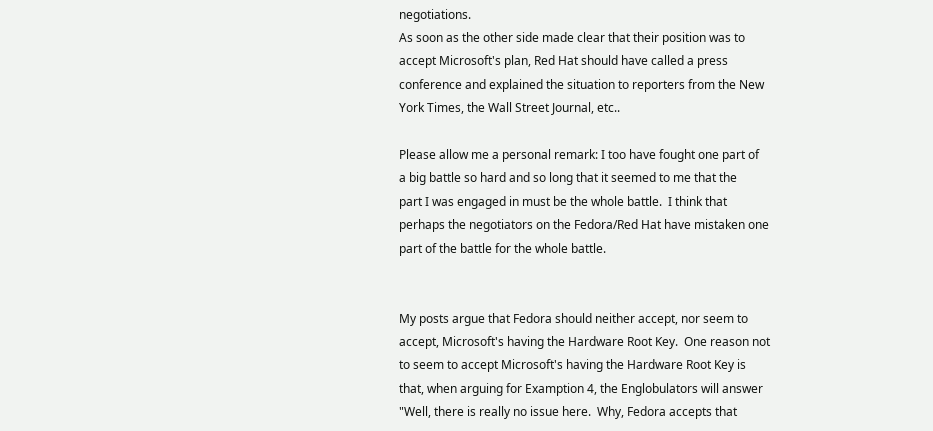negotiations.
As soon as the other side made clear that their position was to
accept Microsoft's plan, Red Hat should have called a press
conference and explained the situation to reporters from the New
York Times, the Wall Street Journal, etc..

Please allow me a personal remark: I too have fought one part of
a big battle so hard and so long that it seemed to me that the
part I was engaged in must be the whole battle.  I think that
perhaps the negotiators on the Fedora/Red Hat have mistaken one
part of the battle for the whole battle.


My posts argue that Fedora should neither accept, nor seem to
accept, Microsoft's having the Hardware Root Key.  One reason not
to seem to accept Microsoft's having the Hardware Root Key is
that, when arguing for Examption 4, the Englobulators will answer
"Well, there is really no issue here.  Why, Fedora accepts that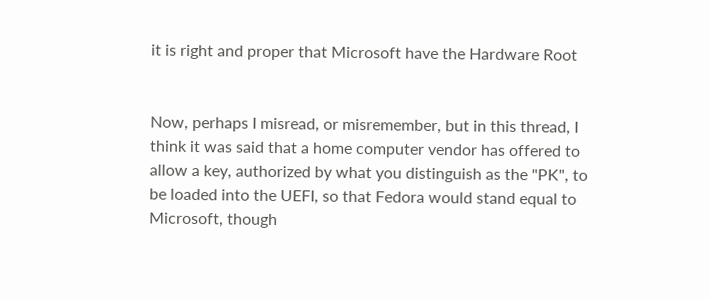it is right and proper that Microsoft have the Hardware Root


Now, perhaps I misread, or misremember, but in this thread, I
think it was said that a home computer vendor has offered to
allow a key, authorized by what you distinguish as the "PK", to
be loaded into the UEFI, so that Fedora would stand equal to
Microsoft, though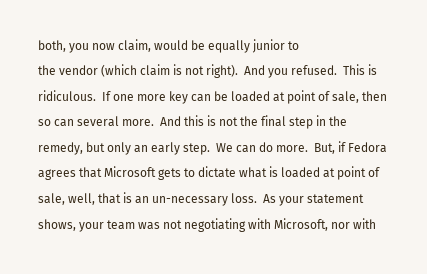both, you now claim, would be equally junior to
the vendor (which claim is not right).  And you refused.  This is
ridiculous.  If one more key can be loaded at point of sale, then
so can several more.  And this is not the final step in the
remedy, but only an early step.  We can do more.  But, if Fedora
agrees that Microsoft gets to dictate what is loaded at point of
sale, well, that is an un-necessary loss.  As your statement
shows, your team was not negotiating with Microsoft, nor with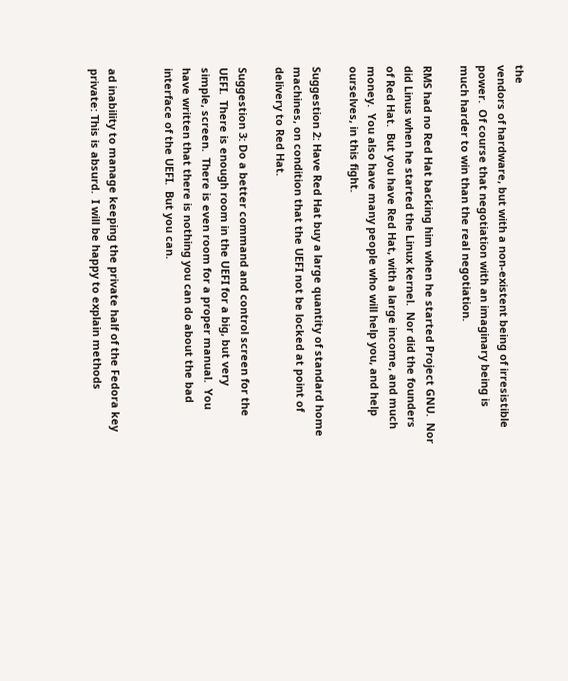the
vendors of hardware, but with a non-existent being of irresistible
power.  Of course that negotiation with an imaginary being is
much harder to win than the real negotiation.

RMS had no Red Hat backing him when he started Project GNU.  Nor
did Linus when he started the Linux kernel.  Nor did the founders
of Red Hat.  But you have Red Hat, with a large income, and much
money.  You also have many people who will help you, and help
ourselves, in this fight.

Suggestion 2: Have Red Hat buy a large quantity of standard home
machines, on condition that the UEFI not be locked at point of
delivery to Red Hat.

Suggestion 3: Do a better command and control screen for the
UEFI.  There is enough room in the UEFI for a big, but very
simple, screen.  There is even room for a proper manual.  You
have written that there is nothing you can do about the bad
interface of the UEFI.  But you can.


ad inability to manage keeping the private half of the Fedora key
private: This is absurd.  I will be happy to explain methods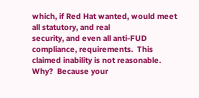which, if Red Hat wanted, would meet all statutory, and real
security, and even all anti-FUD compliance, requirements.  This
claimed inability is not reasonable.  Why?  Because your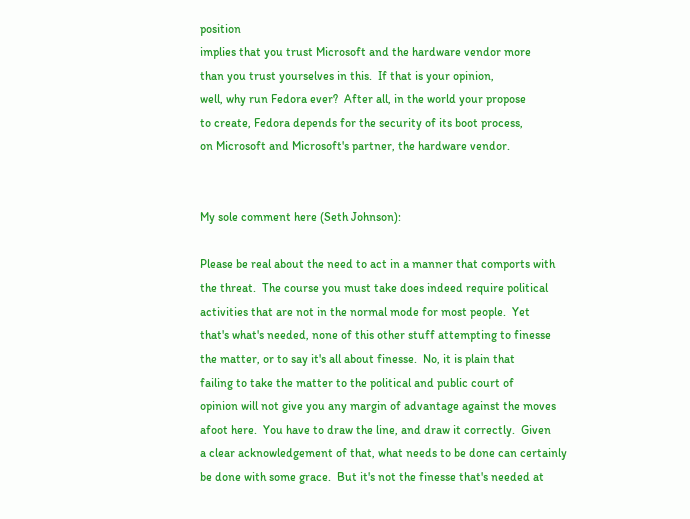position
implies that you trust Microsoft and the hardware vendor more
than you trust yourselves in this.  If that is your opinion,
well, why run Fedora ever?  After all, in the world your propose
to create, Fedora depends for the security of its boot process,
on Microsoft and Microsoft's partner, the hardware vendor.


My sole comment here (Seth Johnson):

Please be real about the need to act in a manner that comports with
the threat.  The course you must take does indeed require political
activities that are not in the normal mode for most people.  Yet
that's what's needed, none of this other stuff attempting to finesse
the matter, or to say it's all about finesse.  No, it is plain that
failing to take the matter to the political and public court of
opinion will not give you any margin of advantage against the moves
afoot here.  You have to draw the line, and draw it correctly.  Given
a clear acknowledgement of that, what needs to be done can certainly
be done with some grace.  But it's not the finesse that's needed at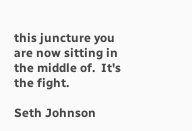this juncture you are now sitting in the middle of.  It's the fight.

Seth Johnson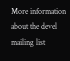More information about the devel mailing list